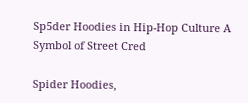Sp5der Hoodies in Hip-Hop Culture A Symbol of Street Cred

Spider Hoodies,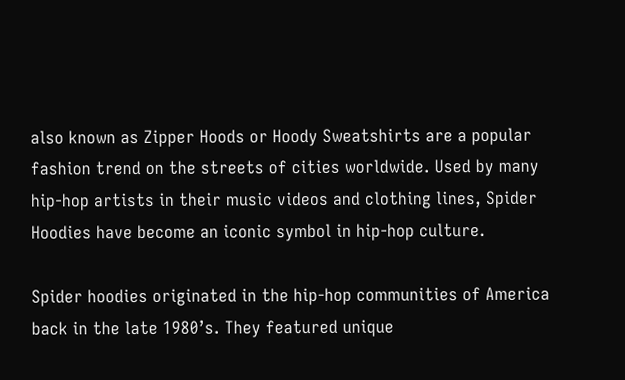also known as Zipper Hoods or Hoody Sweatshirts are a popular fashion trend on the streets of cities worldwide. Used by many hip-hop artists in their music videos and clothing lines, Spider Hoodies have become an iconic symbol in hip-hop culture.

Spider hoodies originated in the hip-hop communities of America back in the late 1980’s. They featured unique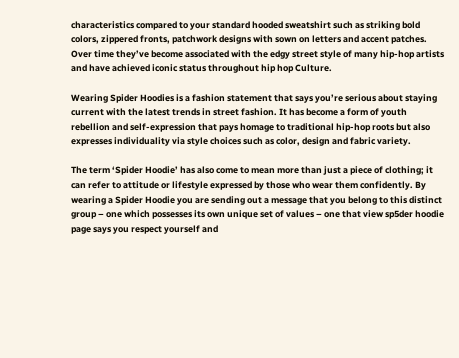characteristics compared to your standard hooded sweatshirt such as striking bold colors, zippered fronts, patchwork designs with sown on letters and accent patches. Over time they’ve become associated with the edgy street style of many hip-hop artists and have achieved iconic status throughout hip hop Culture.

Wearing Spider Hoodies is a fashion statement that says you’re serious about staying current with the latest trends in street fashion. It has become a form of youth rebellion and self-expression that pays homage to traditional hip-hop roots but also expresses individuality via style choices such as color, design and fabric variety.

The term ‘Spider Hoodie’ has also come to mean more than just a piece of clothing; it can refer to attitude or lifestyle expressed by those who wear them confidently. By wearing a Spider Hoodie you are sending out a message that you belong to this distinct group – one which possesses its own unique set of values – one that view sp5der hoodie page says you respect yourself and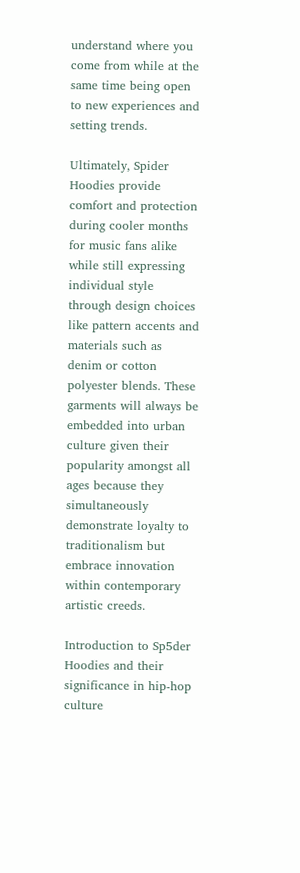understand where you come from while at the same time being open to new experiences and setting trends.

Ultimately, Spider Hoodies provide comfort and protection during cooler months for music fans alike while still expressing individual style through design choices like pattern accents and materials such as denim or cotton polyester blends. These garments will always be embedded into urban culture given their popularity amongst all ages because they simultaneously demonstrate loyalty to traditionalism but embrace innovation within contemporary artistic creeds.

Introduction to Sp5der Hoodies and their significance in hip-hop culture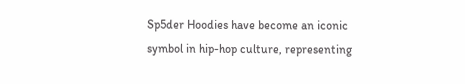Sp5der Hoodies have become an iconic symbol in hip-hop culture, representing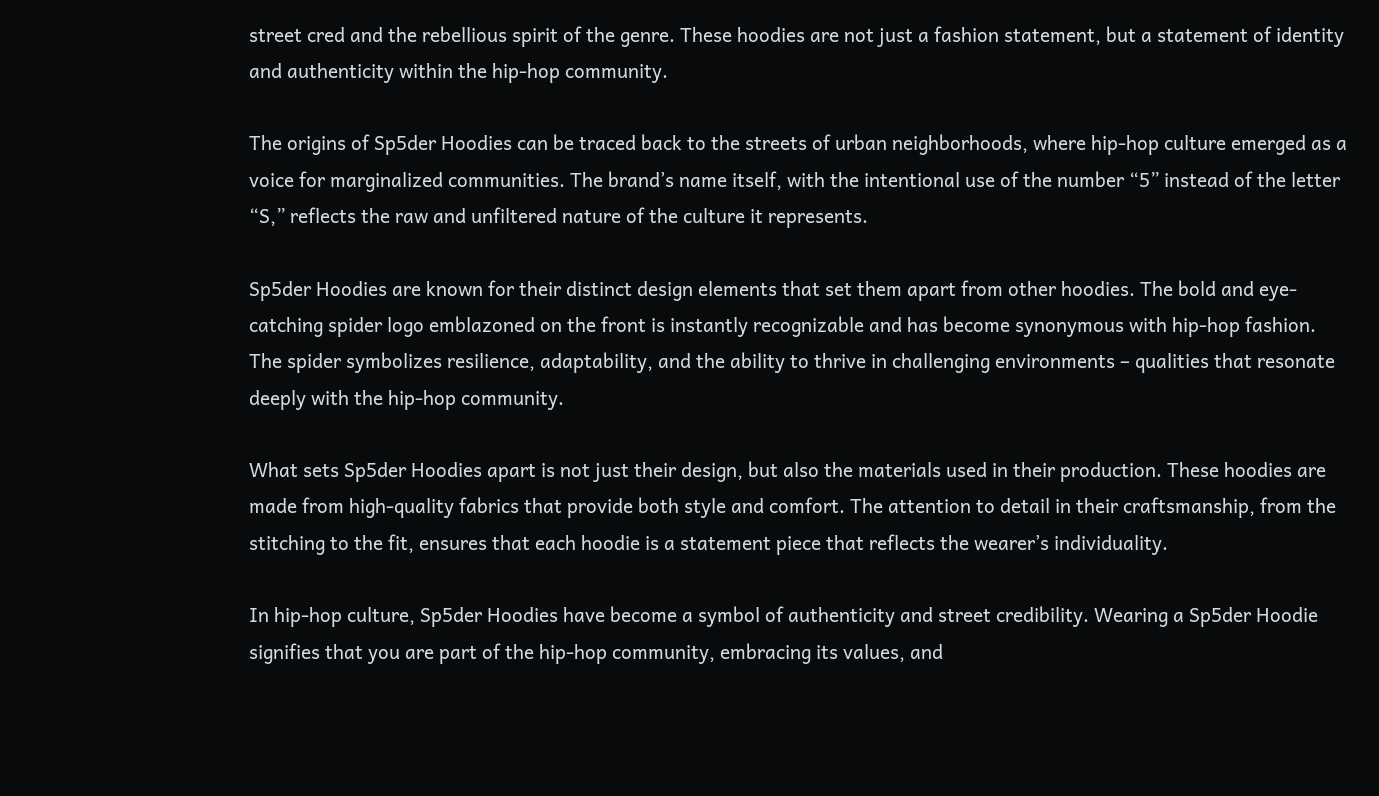street cred and the rebellious spirit of the genre. These hoodies are not just a fashion statement, but a statement of identity and authenticity within the hip-hop community.

The origins of Sp5der Hoodies can be traced back to the streets of urban neighborhoods, where hip-hop culture emerged as a voice for marginalized communities. The brand’s name itself, with the intentional use of the number “5” instead of the letter “S,” reflects the raw and unfiltered nature of the culture it represents.

Sp5der Hoodies are known for their distinct design elements that set them apart from other hoodies. The bold and eye-catching spider logo emblazoned on the front is instantly recognizable and has become synonymous with hip-hop fashion. The spider symbolizes resilience, adaptability, and the ability to thrive in challenging environments – qualities that resonate deeply with the hip-hop community.

What sets Sp5der Hoodies apart is not just their design, but also the materials used in their production. These hoodies are made from high-quality fabrics that provide both style and comfort. The attention to detail in their craftsmanship, from the stitching to the fit, ensures that each hoodie is a statement piece that reflects the wearer’s individuality.

In hip-hop culture, Sp5der Hoodies have become a symbol of authenticity and street credibility. Wearing a Sp5der Hoodie signifies that you are part of the hip-hop community, embracing its values, and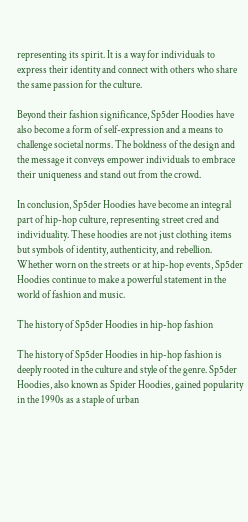representing its spirit. It is a way for individuals to express their identity and connect with others who share the same passion for the culture.

Beyond their fashion significance, Sp5der Hoodies have also become a form of self-expression and a means to challenge societal norms. The boldness of the design and the message it conveys empower individuals to embrace their uniqueness and stand out from the crowd.

In conclusion, Sp5der Hoodies have become an integral part of hip-hop culture, representing street cred and individuality. These hoodies are not just clothing items but symbols of identity, authenticity, and rebellion. Whether worn on the streets or at hip-hop events, Sp5der Hoodies continue to make a powerful statement in the world of fashion and music.

The history of Sp5der Hoodies in hip-hop fashion

The history of Sp5der Hoodies in hip-hop fashion is deeply rooted in the culture and style of the genre. Sp5der Hoodies, also known as Spider Hoodies, gained popularity in the 1990s as a staple of urban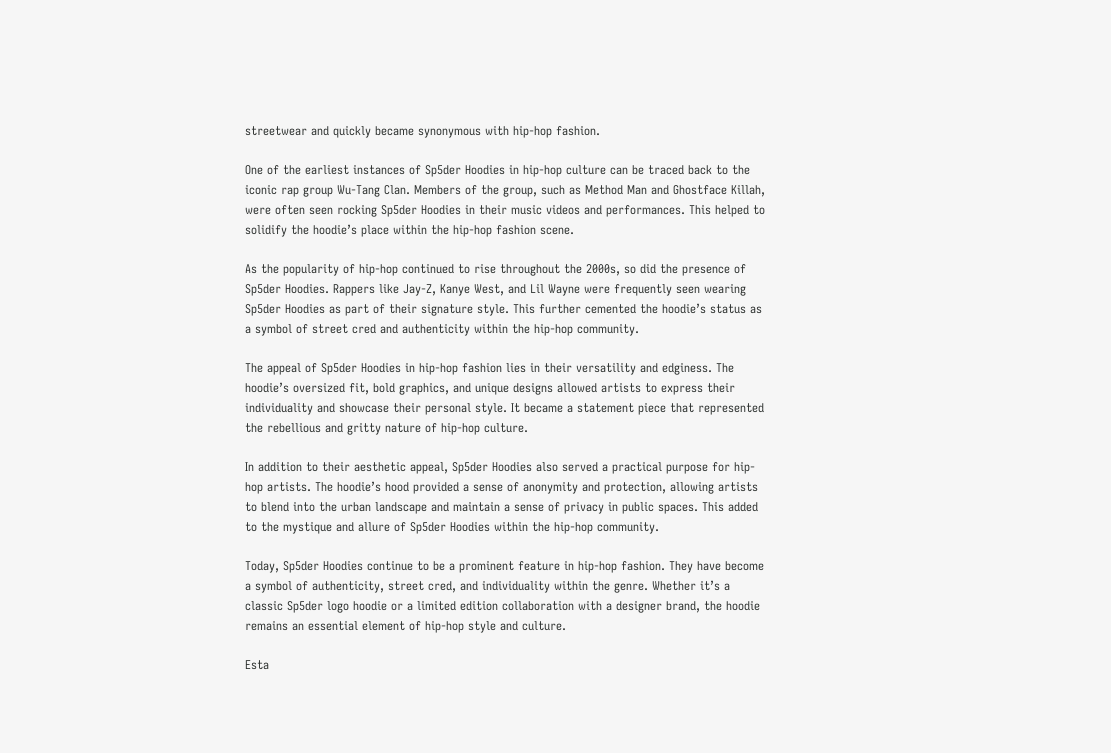streetwear and quickly became synonymous with hip-hop fashion.

One of the earliest instances of Sp5der Hoodies in hip-hop culture can be traced back to the iconic rap group Wu-Tang Clan. Members of the group, such as Method Man and Ghostface Killah, were often seen rocking Sp5der Hoodies in their music videos and performances. This helped to solidify the hoodie’s place within the hip-hop fashion scene.

As the popularity of hip-hop continued to rise throughout the 2000s, so did the presence of Sp5der Hoodies. Rappers like Jay-Z, Kanye West, and Lil Wayne were frequently seen wearing Sp5der Hoodies as part of their signature style. This further cemented the hoodie’s status as a symbol of street cred and authenticity within the hip-hop community.

The appeal of Sp5der Hoodies in hip-hop fashion lies in their versatility and edginess. The hoodie’s oversized fit, bold graphics, and unique designs allowed artists to express their individuality and showcase their personal style. It became a statement piece that represented the rebellious and gritty nature of hip-hop culture.

In addition to their aesthetic appeal, Sp5der Hoodies also served a practical purpose for hip-hop artists. The hoodie’s hood provided a sense of anonymity and protection, allowing artists to blend into the urban landscape and maintain a sense of privacy in public spaces. This added to the mystique and allure of Sp5der Hoodies within the hip-hop community.

Today, Sp5der Hoodies continue to be a prominent feature in hip-hop fashion. They have become a symbol of authenticity, street cred, and individuality within the genre. Whether it’s a classic Sp5der logo hoodie or a limited edition collaboration with a designer brand, the hoodie remains an essential element of hip-hop style and culture.

Esta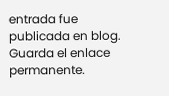entrada fue publicada en blog. Guarda el enlace permanente.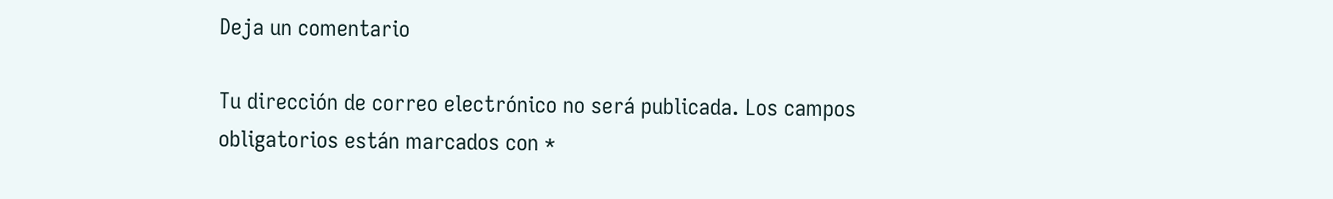Deja un comentario

Tu dirección de correo electrónico no será publicada. Los campos obligatorios están marcados con *